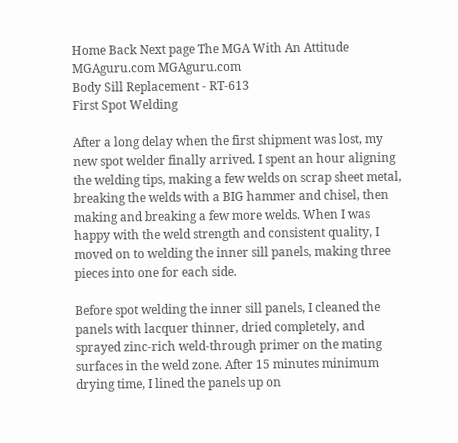Home Back Next page The MGA With An Attitude
MGAguru.com MGAguru.com
Body Sill Replacement - RT-613
First Spot Welding

After a long delay when the first shipment was lost, my new spot welder finally arrived. I spent an hour aligning the welding tips, making a few welds on scrap sheet metal, breaking the welds with a BIG hammer and chisel, then making and breaking a few more welds. When I was happy with the weld strength and consistent quality, I moved on to welding the inner sill panels, making three pieces into one for each side.

Before spot welding the inner sill panels, I cleaned the panels with lacquer thinner, dried completely, and sprayed zinc-rich weld-through primer on the mating surfaces in the weld zone. After 15 minutes minimum drying time, I lined the panels up on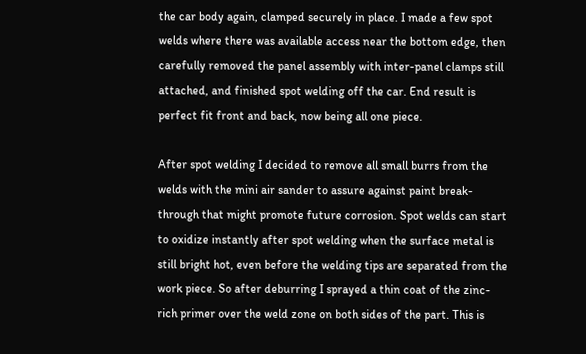the car body again, clamped securely in place. I made a few spot welds where there was available access near the bottom edge, then carefully removed the panel assembly with inter-panel clamps still attached, and finished spot welding off the car. End result is perfect fit front and back, now being all one piece.

After spot welding I decided to remove all small burrs from the welds with the mini air sander to assure against paint break-through that might promote future corrosion. Spot welds can start to oxidize instantly after spot welding when the surface metal is still bright hot, even before the welding tips are separated from the work piece. So after deburring I sprayed a thin coat of the zinc-rich primer over the weld zone on both sides of the part. This is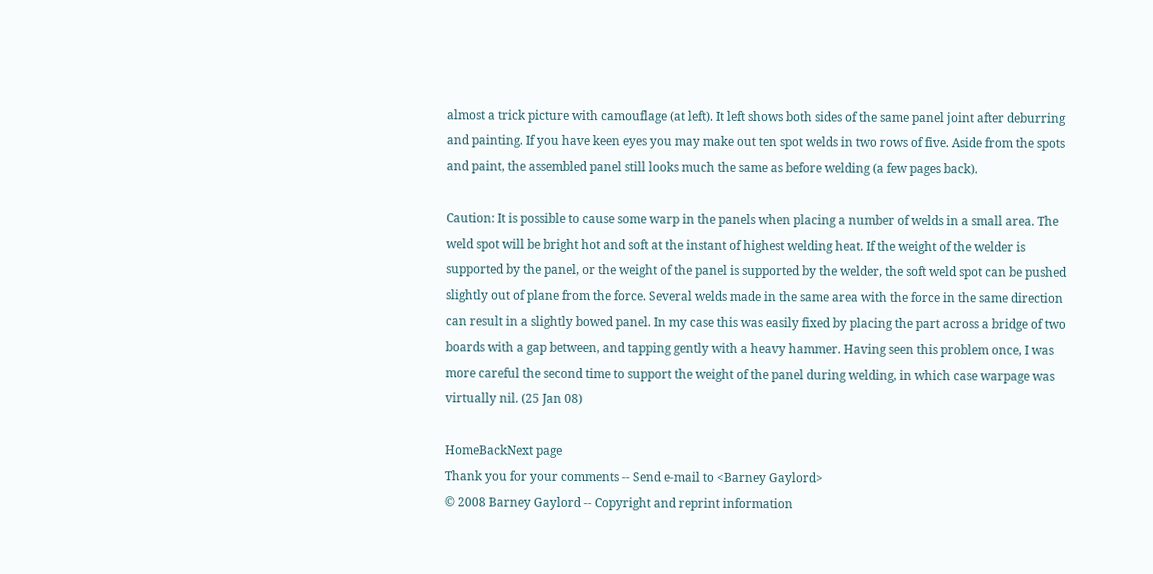almost a trick picture with camouflage (at left). It left shows both sides of the same panel joint after deburring and painting. If you have keen eyes you may make out ten spot welds in two rows of five. Aside from the spots and paint, the assembled panel still looks much the same as before welding (a few pages back).

Caution: It is possible to cause some warp in the panels when placing a number of welds in a small area. The weld spot will be bright hot and soft at the instant of highest welding heat. If the weight of the welder is supported by the panel, or the weight of the panel is supported by the welder, the soft weld spot can be pushed slightly out of plane from the force. Several welds made in the same area with the force in the same direction can result in a slightly bowed panel. In my case this was easily fixed by placing the part across a bridge of two boards with a gap between, and tapping gently with a heavy hammer. Having seen this problem once, I was more careful the second time to support the weight of the panel during welding, in which case warpage was virtually nil. (25 Jan 08)

HomeBackNext page
Thank you for your comments -- Send e-mail to <Barney Gaylord>
© 2008 Barney Gaylord -- Copyright and reprint information